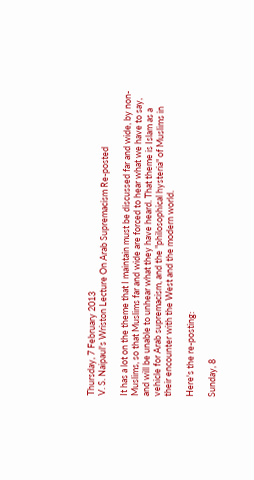Thursday, 7 February 2013
V. S. Naipaul's Wriston Lecture On Arab Supremacism Re-posted

It has a lot on the theme that I maintain must be discussed far and wide, by non-Muslims, so that Muslims far and wide are forced to hear what we have to say, and will be unable to unhear what they have heard. That theme is Islam as a vehicle for Arab supremacism, and the "philosophical hysteria" of Muslims in their encounter with the West and the modern world.

Here's the re-posting:

Sunday, 8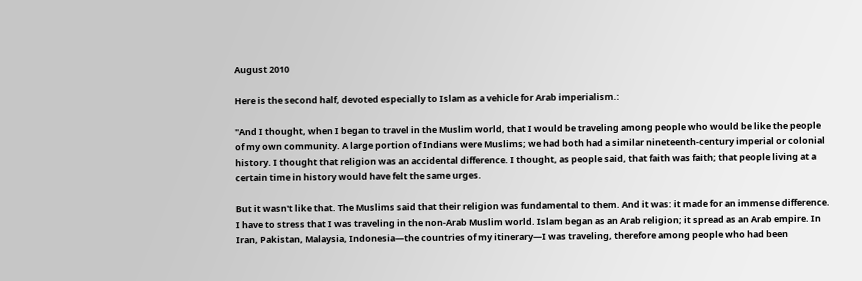August 2010

Here is the second half, devoted especially to Islam as a vehicle for Arab imperialism.:

"And I thought, when I began to travel in the Muslim world, that I would be traveling among people who would be like the people of my own community. A large portion of Indians were Muslims; we had both had a similar nineteenth-century imperial or colonial history. I thought that religion was an accidental difference. I thought, as people said, that faith was faith; that people living at a certain time in history would have felt the same urges.

But it wasn't like that. The Muslims said that their religion was fundamental to them. And it was: it made for an immense difference. I have to stress that I was traveling in the non-Arab Muslim world. Islam began as an Arab religion; it spread as an Arab empire. In Iran, Pakistan, Malaysia, Indonesia—the countries of my itinerary—I was traveling, therefore among people who had been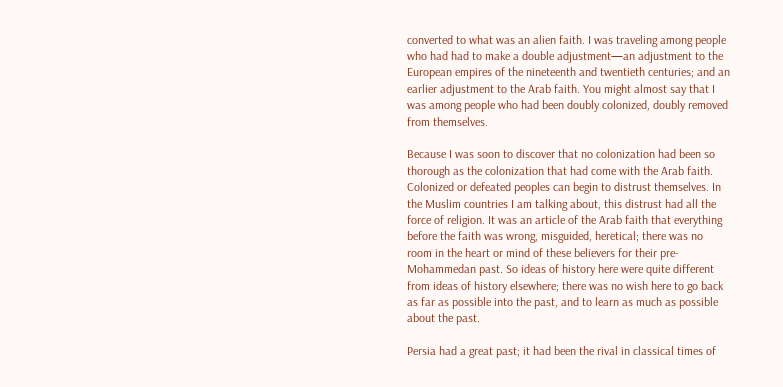converted to what was an alien faith. I was traveling among people who had had to make a double adjustment—an adjustment to the European empires of the nineteenth and twentieth centuries; and an earlier adjustment to the Arab faith. You might almost say that I was among people who had been doubly colonized, doubly removed from themselves.

Because I was soon to discover that no colonization had been so thorough as the colonization that had come with the Arab faith. Colonized or defeated peoples can begin to distrust themselves. In the Muslim countries I am talking about, this distrust had all the force of religion. It was an article of the Arab faith that everything before the faith was wrong, misguided, heretical; there was no room in the heart or mind of these believers for their pre-Mohammedan past. So ideas of history here were quite different from ideas of history elsewhere; there was no wish here to go back as far as possible into the past, and to learn as much as possible about the past.

Persia had a great past; it had been the rival in classical times of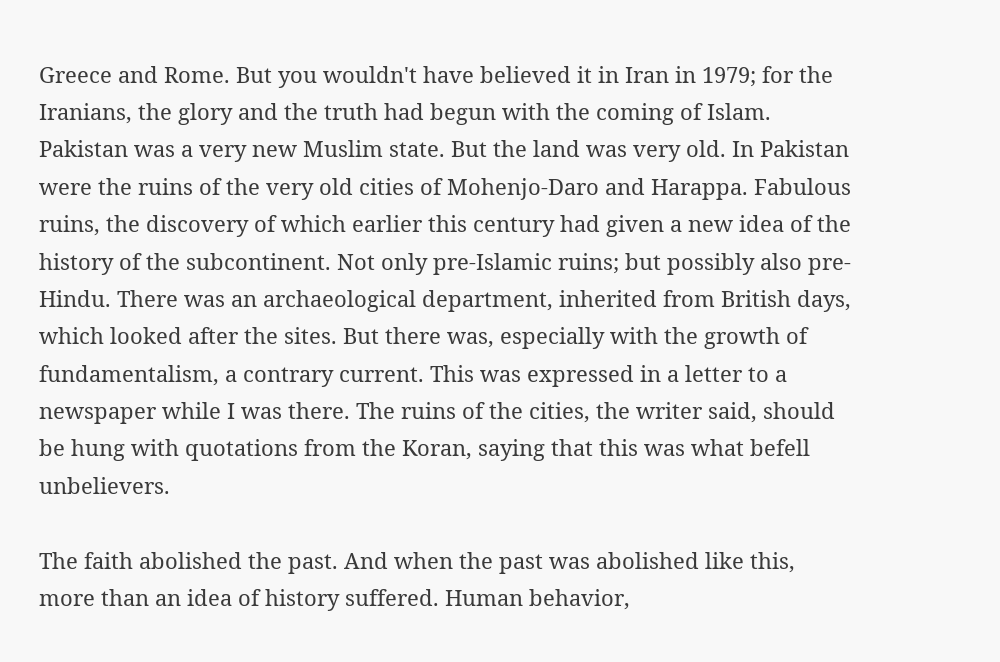Greece and Rome. But you wouldn't have believed it in Iran in 1979; for the Iranians, the glory and the truth had begun with the coming of Islam. Pakistan was a very new Muslim state. But the land was very old. In Pakistan were the ruins of the very old cities of Mohenjo-Daro and Harappa. Fabulous ruins, the discovery of which earlier this century had given a new idea of the history of the subcontinent. Not only pre-Islamic ruins; but possibly also pre-Hindu. There was an archaeological department, inherited from British days, which looked after the sites. But there was, especially with the growth of fundamentalism, a contrary current. This was expressed in a letter to a newspaper while I was there. The ruins of the cities, the writer said, should be hung with quotations from the Koran, saying that this was what befell unbelievers.

The faith abolished the past. And when the past was abolished like this, more than an idea of history suffered. Human behavior,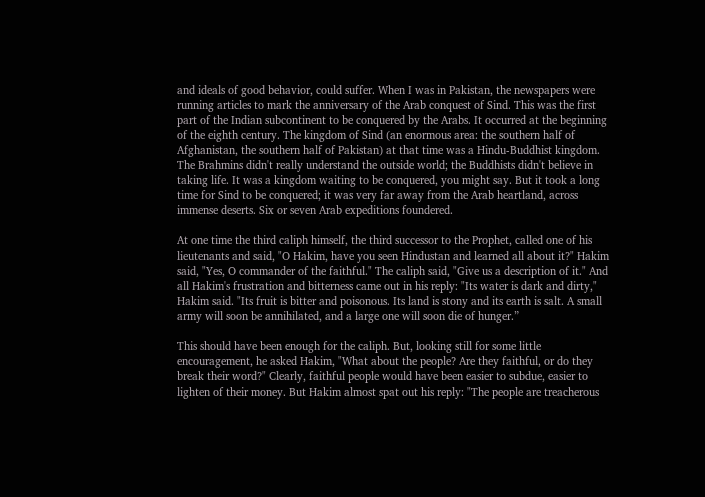and ideals of good behavior, could suffer. When I was in Pakistan, the newspapers were running articles to mark the anniversary of the Arab conquest of Sind. This was the first part of the Indian subcontinent to be conquered by the Arabs. It occurred at the beginning of the eighth century. The kingdom of Sind (an enormous area: the southern half of Afghanistan, the southern half of Pakistan) at that time was a Hindu-Buddhist kingdom. The Brahmins didn't really understand the outside world; the Buddhists didn't believe in taking life. It was a kingdom waiting to be conquered, you might say. But it took a long time for Sind to be conquered; it was very far away from the Arab heartland, across immense deserts. Six or seven Arab expeditions foundered.

At one time the third caliph himself, the third successor to the Prophet, called one of his lieutenants and said, "O Hakim, have you seen Hindustan and learned all about it?" Hakim said, "Yes, O commander of the faithful." The caliph said, "Give us a description of it." And all Hakim's frustration and bitterness came out in his reply: "Its water is dark and dirty," Hakim said. "Its fruit is bitter and poisonous. Its land is stony and its earth is salt. A small army will soon be annihilated, and a large one will soon die of hunger.”

This should have been enough for the caliph. But, looking still for some little encouragement, he asked Hakim, "What about the people? Are they faithful, or do they break their word?" Clearly, faithful people would have been easier to subdue, easier to lighten of their money. But Hakim almost spat out his reply: "The people are treacherous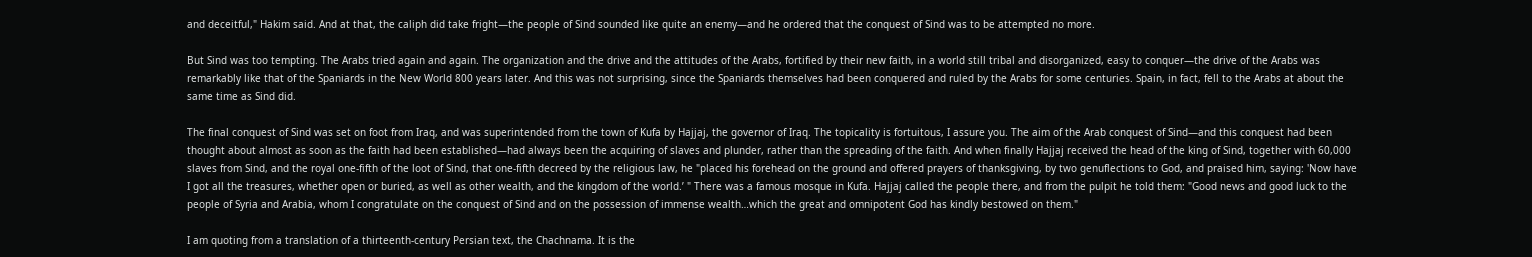and deceitful," Hakim said. And at that, the caliph did take fright—the people of Sind sounded like quite an enemy—and he ordered that the conquest of Sind was to be attempted no more.

But Sind was too tempting. The Arabs tried again and again. The organization and the drive and the attitudes of the Arabs, fortified by their new faith, in a world still tribal and disorganized, easy to conquer—the drive of the Arabs was remarkably like that of the Spaniards in the New World 800 years later. And this was not surprising, since the Spaniards themselves had been conquered and ruled by the Arabs for some centuries. Spain, in fact, fell to the Arabs at about the same time as Sind did.

The final conquest of Sind was set on foot from Iraq, and was superintended from the town of Kufa by Hajjaj, the governor of Iraq. The topicality is fortuitous, I assure you. The aim of the Arab conquest of Sind—and this conquest had been thought about almost as soon as the faith had been established—had always been the acquiring of slaves and plunder, rather than the spreading of the faith. And when finally Hajjaj received the head of the king of Sind, together with 60,000 slaves from Sind, and the royal one-fifth of the loot of Sind, that one-fifth decreed by the religious law, he "placed his forehead on the ground and offered prayers of thanksgiving, by two genuflections to God, and praised him, saying: 'Now have I got all the treasures, whether open or buried, as well as other wealth, and the kingdom of the world.’ " There was a famous mosque in Kufa. Hajjaj called the people there, and from the pulpit he told them: "Good news and good luck to the people of Syria and Arabia, whom I congratulate on the conquest of Sind and on the possession of immense wealth…which the great and omnipotent God has kindly bestowed on them."

I am quoting from a translation of a thirteenth-century Persian text, the Chachnama. It is the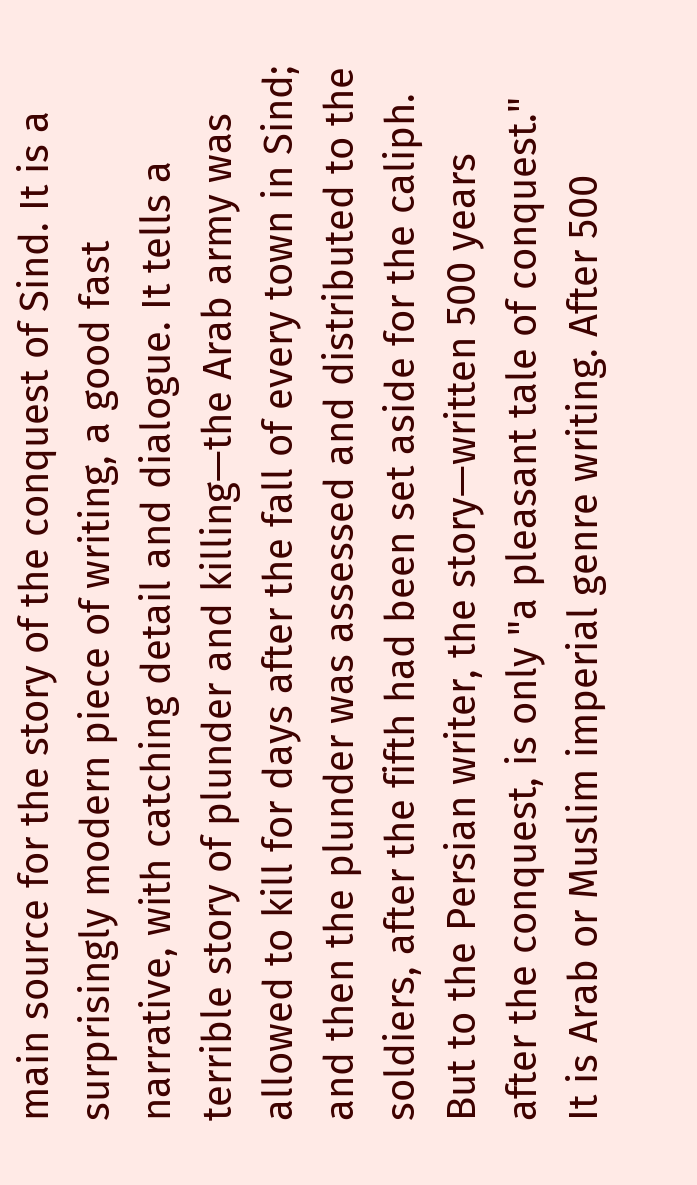main source for the story of the conquest of Sind. It is a surprisingly modern piece of writing, a good fast narrative, with catching detail and dialogue. It tells a terrible story of plunder and killing—the Arab army was allowed to kill for days after the fall of every town in Sind; and then the plunder was assessed and distributed to the soldiers, after the fifth had been set aside for the caliph. But to the Persian writer, the story—written 500 years after the conquest, is only "a pleasant tale of conquest." It is Arab or Muslim imperial genre writing. After 500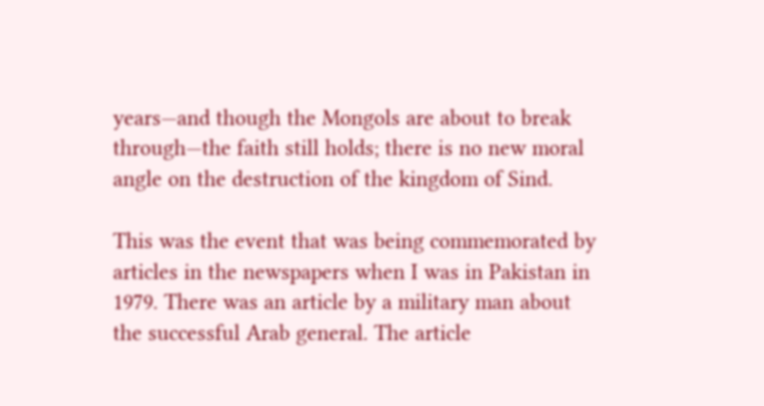years—and though the Mongols are about to break through—the faith still holds; there is no new moral angle on the destruction of the kingdom of Sind.

This was the event that was being commemorated by articles in the newspapers when I was in Pakistan in 1979. There was an article by a military man about the successful Arab general. The article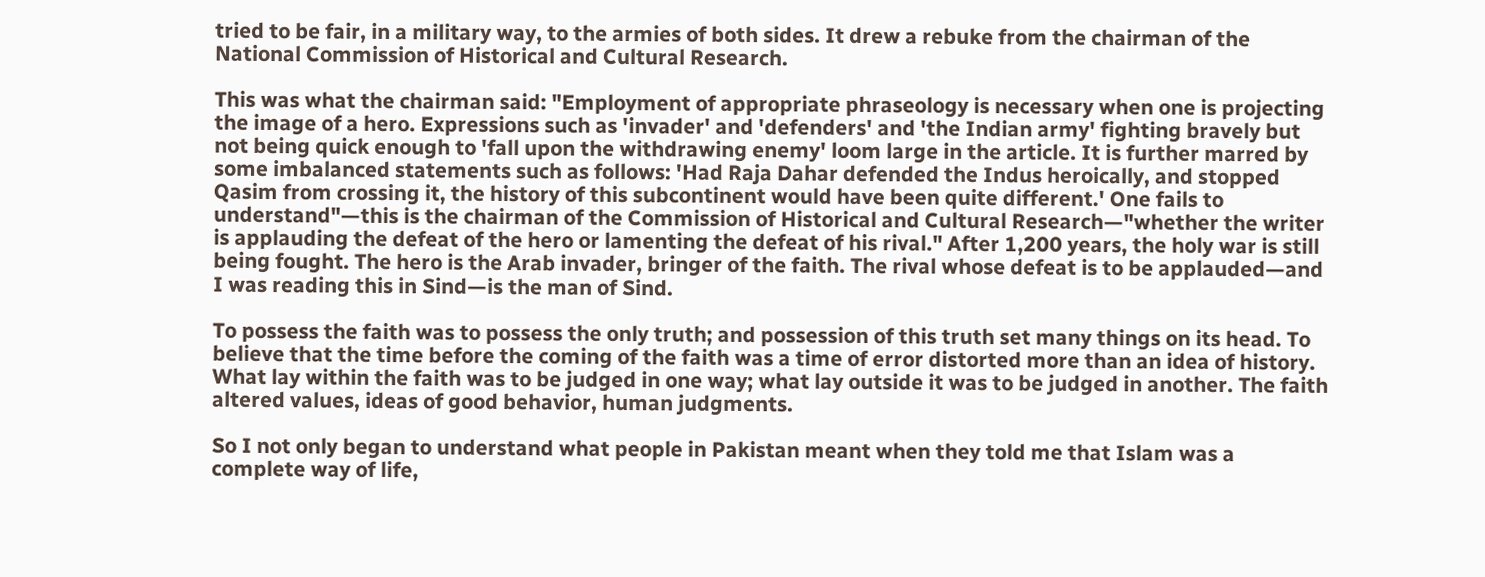tried to be fair, in a military way, to the armies of both sides. It drew a rebuke from the chairman of the National Commission of Historical and Cultural Research.

This was what the chairman said: "Employment of appropriate phraseology is necessary when one is projecting the image of a hero. Expressions such as 'invader' and 'defenders' and 'the Indian army' fighting bravely but not being quick enough to 'fall upon the withdrawing enemy' loom large in the article. It is further marred by some imbalanced statements such as follows: 'Had Raja Dahar defended the Indus heroically, and stopped Qasim from crossing it, the history of this subcontinent would have been quite different.' One fails to understand"—this is the chairman of the Commission of Historical and Cultural Research—"whether the writer is applauding the defeat of the hero or lamenting the defeat of his rival." After 1,200 years, the holy war is still being fought. The hero is the Arab invader, bringer of the faith. The rival whose defeat is to be applauded—and I was reading this in Sind—is the man of Sind.

To possess the faith was to possess the only truth; and possession of this truth set many things on its head. To believe that the time before the coming of the faith was a time of error distorted more than an idea of history. What lay within the faith was to be judged in one way; what lay outside it was to be judged in another. The faith altered values, ideas of good behavior, human judgments.

So I not only began to understand what people in Pakistan meant when they told me that Islam was a complete way of life,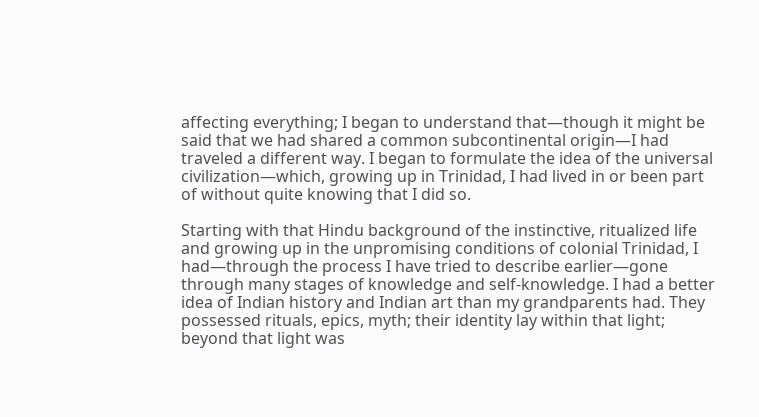affecting everything; I began to understand that—though it might be said that we had shared a common subcontinental origin—I had traveled a different way. I began to formulate the idea of the universal civilization—which, growing up in Trinidad, I had lived in or been part of without quite knowing that I did so.

Starting with that Hindu background of the instinctive, ritualized life and growing up in the unpromising conditions of colonial Trinidad, I had—through the process I have tried to describe earlier—gone through many stages of knowledge and self-knowledge. I had a better idea of Indian history and Indian art than my grandparents had. They possessed rituals, epics, myth; their identity lay within that light; beyond that light was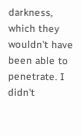darkness, which they wouldn't have been able to penetrate. I didn't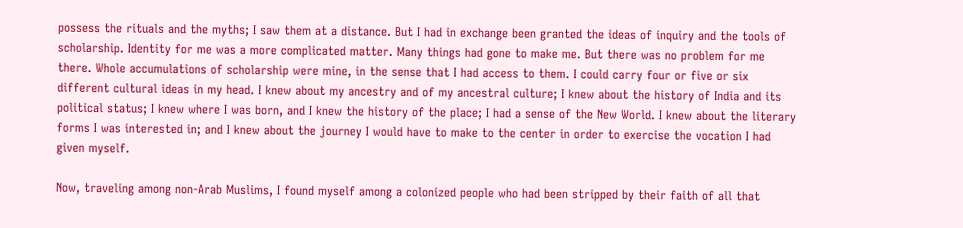possess the rituals and the myths; I saw them at a distance. But I had in exchange been granted the ideas of inquiry and the tools of scholarship. Identity for me was a more complicated matter. Many things had gone to make me. But there was no problem for me there. Whole accumulations of scholarship were mine, in the sense that I had access to them. I could carry four or five or six different cultural ideas in my head. I knew about my ancestry and of my ancestral culture; I knew about the history of India and its political status; I knew where I was born, and I knew the history of the place; I had a sense of the New World. I knew about the literary forms I was interested in; and I knew about the journey I would have to make to the center in order to exercise the vocation I had given myself.

Now, traveling among non-Arab Muslims, I found myself among a colonized people who had been stripped by their faith of all that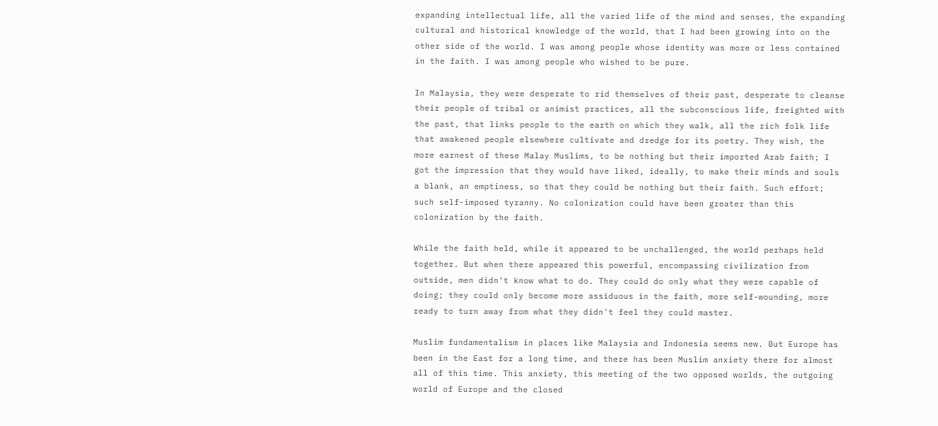expanding intellectual life, all the varied life of the mind and senses, the expanding cultural and historical knowledge of the world, that I had been growing into on the other side of the world. I was among people whose identity was more or less contained in the faith. I was among people who wished to be pure.

In Malaysia, they were desperate to rid themselves of their past, desperate to cleanse their people of tribal or animist practices, all the subconscious life, freighted with the past, that links people to the earth on which they walk, all the rich folk life that awakened people elsewhere cultivate and dredge for its poetry. They wish, the more earnest of these Malay Muslims, to be nothing but their imported Arab faith; I got the impression that they would have liked, ideally, to make their minds and souls a blank, an emptiness, so that they could be nothing but their faith. Such effort; such self-imposed tyranny. No colonization could have been greater than this colonization by the faith.

While the faith held, while it appeared to be unchallenged, the world perhaps held together. But when there appeared this powerful, encompassing civilization from outside, men didn't know what to do. They could do only what they were capable of doing; they could only become more assiduous in the faith, more self-wounding, more ready to turn away from what they didn't feel they could master.

Muslim fundamentalism in places like Malaysia and Indonesia seems new. But Europe has been in the East for a long time, and there has been Muslim anxiety there for almost all of this time. This anxiety, this meeting of the two opposed worlds, the outgoing world of Europe and the closed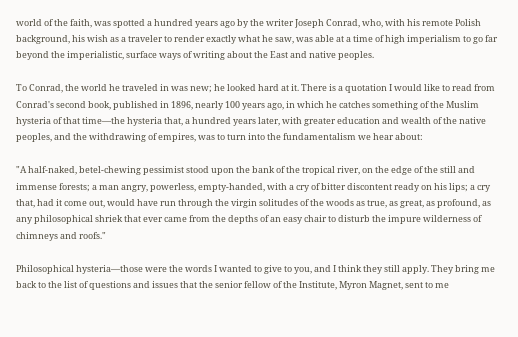world of the faith, was spotted a hundred years ago by the writer Joseph Conrad, who, with his remote Polish background, his wish as a traveler to render exactly what he saw, was able at a time of high imperialism to go far beyond the imperialistic, surface ways of writing about the East and native peoples.

To Conrad, the world he traveled in was new; he looked hard at it. There is a quotation I would like to read from Conrad's second book, published in 1896, nearly 100 years ago, in which he catches something of the Muslim hysteria of that time—the hysteria that, a hundred years later, with greater education and wealth of the native peoples, and the withdrawing of empires, was to turn into the fundamentalism we hear about:

"A half-naked, betel-chewing pessimist stood upon the bank of the tropical river, on the edge of the still and immense forests; a man angry, powerless, empty-handed, with a cry of bitter discontent ready on his lips; a cry that, had it come out, would have run through the virgin solitudes of the woods as true, as great, as profound, as any philosophical shriek that ever came from the depths of an easy chair to disturb the impure wilderness of chimneys and roofs."

Philosophical hysteria—those were the words I wanted to give to you, and I think they still apply. They bring me back to the list of questions and issues that the senior fellow of the Institute, Myron Magnet, sent to me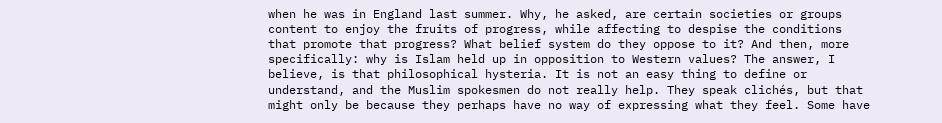when he was in England last summer. Why, he asked, are certain societies or groups content to enjoy the fruits of progress, while affecting to despise the conditions that promote that progress? What belief system do they oppose to it? And then, more specifically: why is Islam held up in opposition to Western values? The answer, I believe, is that philosophical hysteria. It is not an easy thing to define or understand, and the Muslim spokesmen do not really help. They speak clichés, but that might only be because they perhaps have no way of expressing what they feel. Some have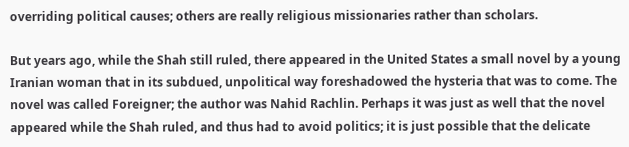overriding political causes; others are really religious missionaries rather than scholars.

But years ago, while the Shah still ruled, there appeared in the United States a small novel by a young Iranian woman that in its subdued, unpolitical way foreshadowed the hysteria that was to come. The novel was called Foreigner; the author was Nahid Rachlin. Perhaps it was just as well that the novel appeared while the Shah ruled, and thus had to avoid politics; it is just possible that the delicate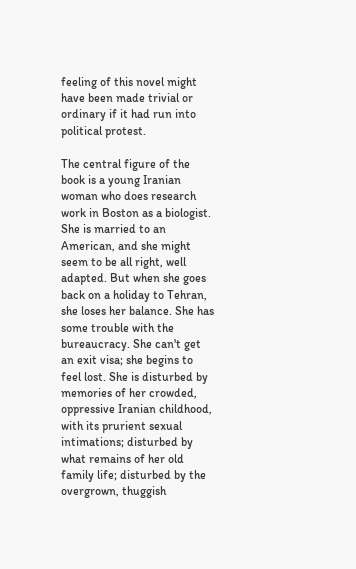feeling of this novel might have been made trivial or ordinary if it had run into political protest.

The central figure of the book is a young Iranian woman who does research work in Boston as a biologist. She is married to an American, and she might seem to be all right, well adapted. But when she goes back on a holiday to Tehran, she loses her balance. She has some trouble with the bureaucracy. She can't get an exit visa; she begins to feel lost. She is disturbed by memories of her crowded, oppressive Iranian childhood, with its prurient sexual intimations; disturbed by what remains of her old family life; disturbed by the overgrown, thuggish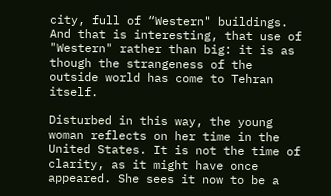city, full of “Western" buildings. And that is interesting, that use of "Western" rather than big: it is as though the strangeness of the outside world has come to Tehran itself.

Disturbed in this way, the young woman reflects on her time in the United States. It is not the time of clarity, as it might have once appeared. She sees it now to be a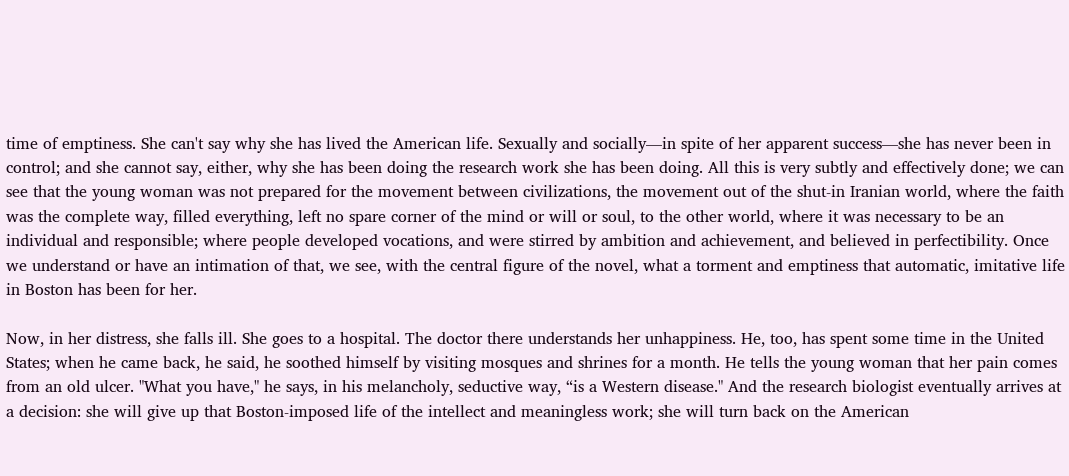time of emptiness. She can't say why she has lived the American life. Sexually and socially—in spite of her apparent success—she has never been in control; and she cannot say, either, why she has been doing the research work she has been doing. All this is very subtly and effectively done; we can see that the young woman was not prepared for the movement between civilizations, the movement out of the shut-in Iranian world, where the faith was the complete way, filled everything, left no spare corner of the mind or will or soul, to the other world, where it was necessary to be an individual and responsible; where people developed vocations, and were stirred by ambition and achievement, and believed in perfectibility. Once we understand or have an intimation of that, we see, with the central figure of the novel, what a torment and emptiness that automatic, imitative life in Boston has been for her.

Now, in her distress, she falls ill. She goes to a hospital. The doctor there understands her unhappiness. He, too, has spent some time in the United States; when he came back, he said, he soothed himself by visiting mosques and shrines for a month. He tells the young woman that her pain comes from an old ulcer. "What you have," he says, in his melancholy, seductive way, “is a Western disease." And the research biologist eventually arrives at a decision: she will give up that Boston-imposed life of the intellect and meaningless work; she will turn back on the American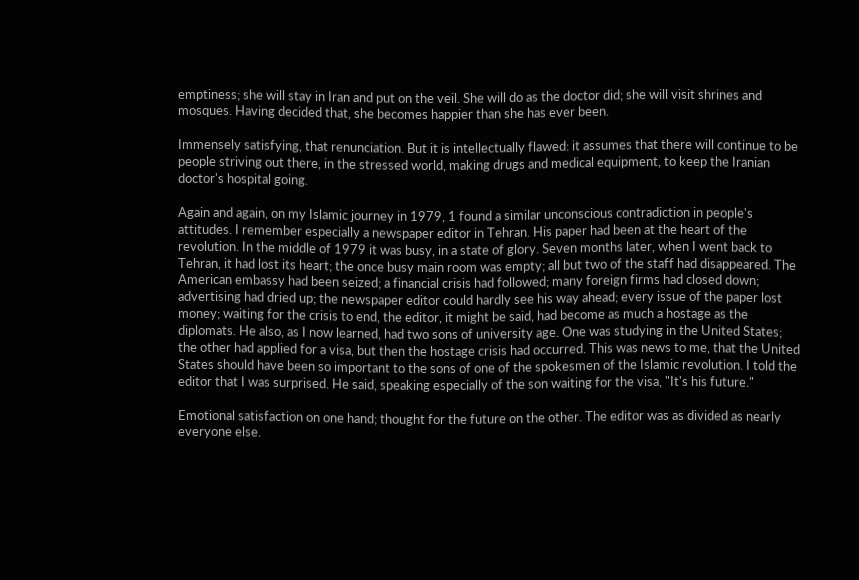emptiness; she will stay in Iran and put on the veil. She will do as the doctor did; she will visit shrines and mosques. Having decided that, she becomes happier than she has ever been.

Immensely satisfying, that renunciation. But it is intellectually flawed: it assumes that there will continue to be people striving out there, in the stressed world, making drugs and medical equipment, to keep the Iranian doctor's hospital going.

Again and again, on my Islamic journey in 1979, 1 found a similar unconscious contradiction in people's attitudes. I remember especially a newspaper editor in Tehran. His paper had been at the heart of the revolution. In the middle of 1979 it was busy, in a state of glory. Seven months later, when I went back to Tehran, it had lost its heart; the once busy main room was empty; all but two of the staff had disappeared. The American embassy had been seized; a financial crisis had followed; many foreign firms had closed down; advertising had dried up; the newspaper editor could hardly see his way ahead; every issue of the paper lost money; waiting for the crisis to end, the editor, it might be said, had become as much a hostage as the diplomats. He also, as I now learned, had two sons of university age. One was studying in the United States; the other had applied for a visa, but then the hostage crisis had occurred. This was news to me, that the United States should have been so important to the sons of one of the spokesmen of the Islamic revolution. I told the editor that I was surprised. He said, speaking especially of the son waiting for the visa, "It's his future."

Emotional satisfaction on one hand; thought for the future on the other. The editor was as divided as nearly everyone else.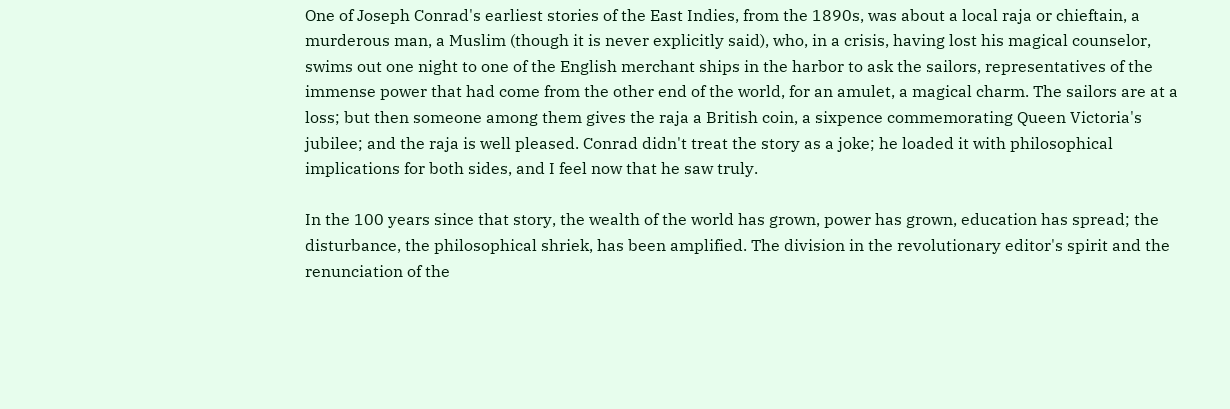One of Joseph Conrad's earliest stories of the East Indies, from the 1890s, was about a local raja or chieftain, a murderous man, a Muslim (though it is never explicitly said), who, in a crisis, having lost his magical counselor, swims out one night to one of the English merchant ships in the harbor to ask the sailors, representatives of the immense power that had come from the other end of the world, for an amulet, a magical charm. The sailors are at a loss; but then someone among them gives the raja a British coin, a sixpence commemorating Queen Victoria's jubilee; and the raja is well pleased. Conrad didn't treat the story as a joke; he loaded it with philosophical implications for both sides, and I feel now that he saw truly.

In the 100 years since that story, the wealth of the world has grown, power has grown, education has spread; the disturbance, the philosophical shriek, has been amplified. The division in the revolutionary editor's spirit and the renunciation of the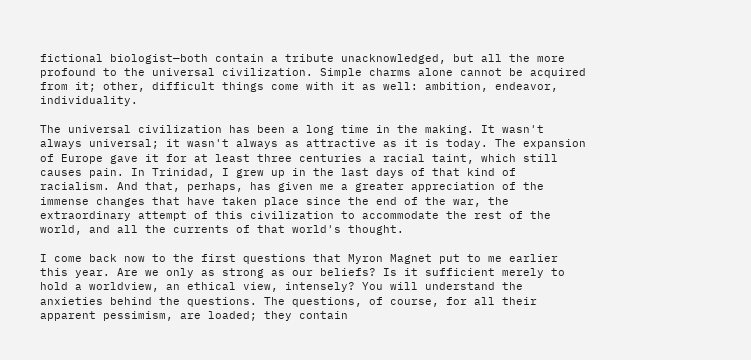fictional biologist—both contain a tribute unacknowledged, but all the more profound to the universal civilization. Simple charms alone cannot be acquired from it; other, difficult things come with it as well: ambition, endeavor, individuality.

The universal civilization has been a long time in the making. It wasn't always universal; it wasn't always as attractive as it is today. The expansion of Europe gave it for at least three centuries a racial taint, which still causes pain. In Trinidad, I grew up in the last days of that kind of racialism. And that, perhaps, has given me a greater appreciation of the immense changes that have taken place since the end of the war, the extraordinary attempt of this civilization to accommodate the rest of the world, and all the currents of that world's thought.

I come back now to the first questions that Myron Magnet put to me earlier this year. Are we only as strong as our beliefs? Is it sufficient merely to hold a worldview, an ethical view, intensely? You will understand the anxieties behind the questions. The questions, of course, for all their apparent pessimism, are loaded; they contain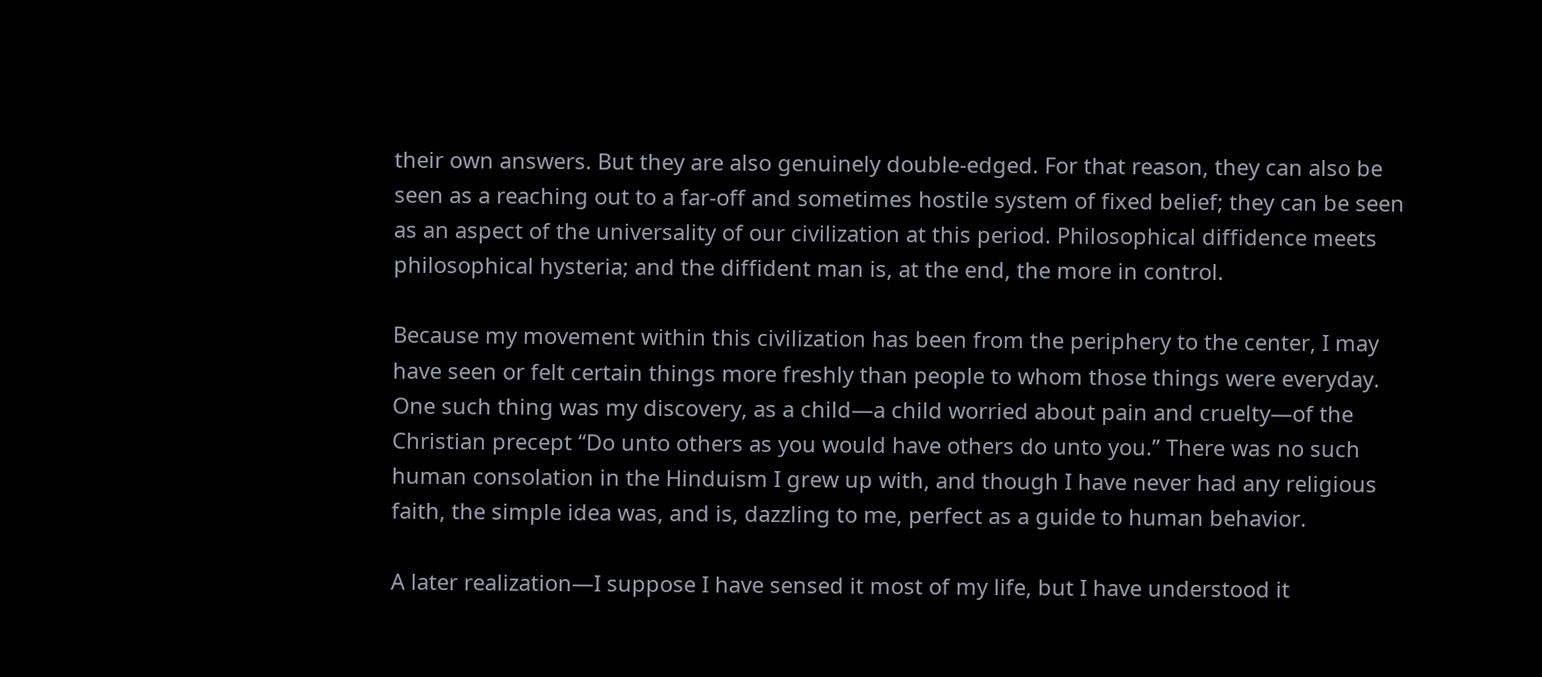their own answers. But they are also genuinely double-edged. For that reason, they can also be seen as a reaching out to a far-off and sometimes hostile system of fixed belief; they can be seen as an aspect of the universality of our civilization at this period. Philosophical diffidence meets philosophical hysteria; and the diffident man is, at the end, the more in control.

Because my movement within this civilization has been from the periphery to the center, I may have seen or felt certain things more freshly than people to whom those things were everyday. One such thing was my discovery, as a child—a child worried about pain and cruelty—of the Christian precept “Do unto others as you would have others do unto you.” There was no such human consolation in the Hinduism I grew up with, and though I have never had any religious faith, the simple idea was, and is, dazzling to me, perfect as a guide to human behavior.

A later realization—I suppose I have sensed it most of my life, but I have understood it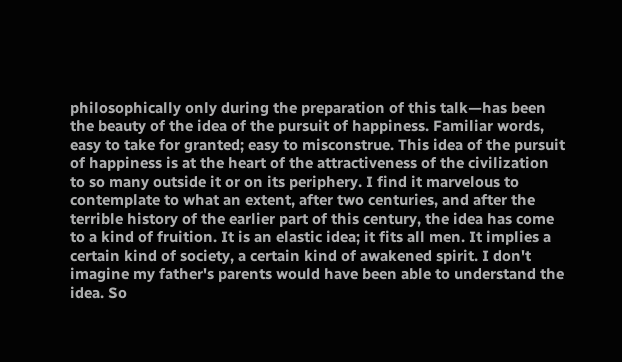philosophically only during the preparation of this talk—has been the beauty of the idea of the pursuit of happiness. Familiar words, easy to take for granted; easy to misconstrue. This idea of the pursuit of happiness is at the heart of the attractiveness of the civilization to so many outside it or on its periphery. I find it marvelous to contemplate to what an extent, after two centuries, and after the terrible history of the earlier part of this century, the idea has come to a kind of fruition. It is an elastic idea; it fits all men. It implies a certain kind of society, a certain kind of awakened spirit. I don't imagine my father's parents would have been able to understand the idea. So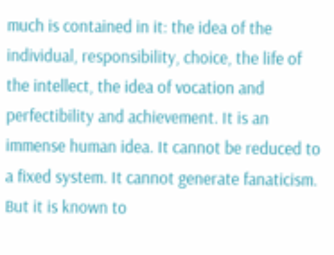much is contained in it: the idea of the individual, responsibility, choice, the life of the intellect, the idea of vocation and perfectibility and achievement. It is an immense human idea. It cannot be reduced to a fixed system. It cannot generate fanaticism. But it is known to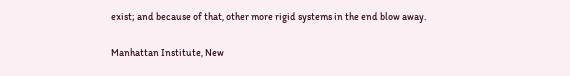exist; and because of that, other more rigid systems in the end blow away.

Manhattan Institute, New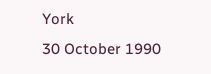York
30 October 1990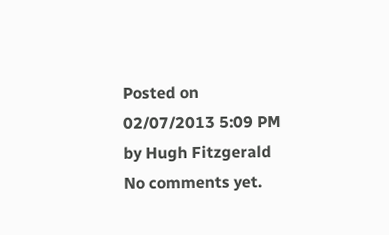Posted on 02/07/2013 5:09 PM by Hugh Fitzgerald
No comments yet.